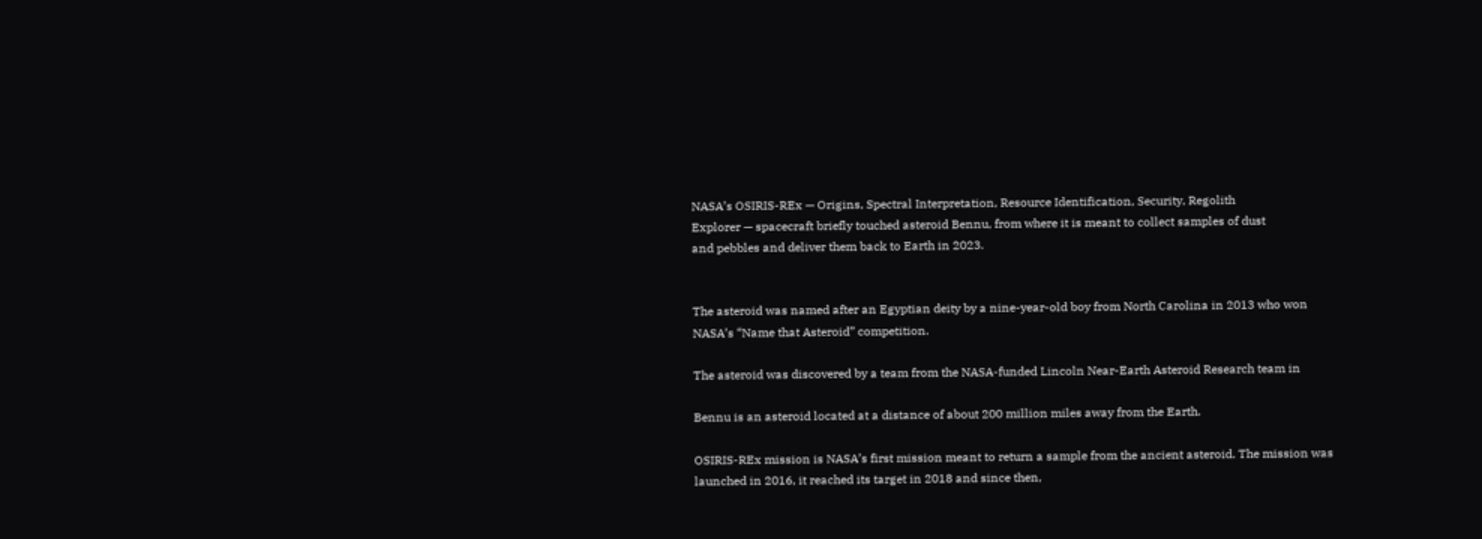NASA’s OSIRIS-REx — Origins, Spectral Interpretation, Resource Identification, Security, Regolith
Explorer — spacecraft briefly touched asteroid Bennu, from where it is meant to collect samples of dust
and pebbles and deliver them back to Earth in 2023.


The asteroid was named after an Egyptian deity by a nine-year-old boy from North Carolina in 2013 who won
NASA’s “Name that Asteroid” competition.

The asteroid was discovered by a team from the NASA-funded Lincoln Near-Earth Asteroid Research team in

Bennu is an asteroid located at a distance of about 200 million miles away from the Earth.

OSIRIS-REx mission is NASA’s first mission meant to return a sample from the ancient asteroid. The mission was
launched in 2016, it reached its target in 2018 and since then,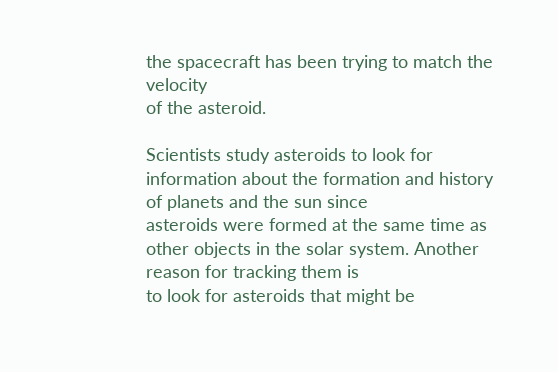the spacecraft has been trying to match the velocity
of the asteroid.

Scientists study asteroids to look for information about the formation and history of planets and the sun since
asteroids were formed at the same time as other objects in the solar system. Another reason for tracking them is
to look for asteroids that might be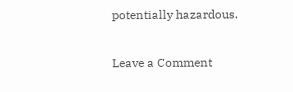potentially hazardous.

Leave a Comment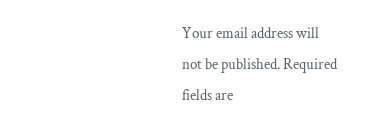Your email address will not be published. Required fields are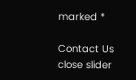marked *

Contact Us
close slider